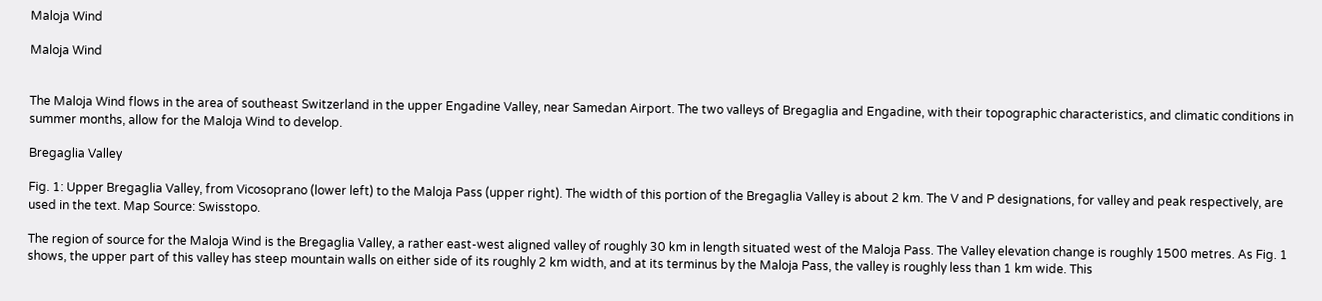Maloja Wind

Maloja Wind


The Maloja Wind flows in the area of southeast Switzerland in the upper Engadine Valley, near Samedan Airport. The two valleys of Bregaglia and Engadine, with their topographic characteristics, and climatic conditions in summer months, allow for the Maloja Wind to develop.

Bregaglia Valley

Fig. 1: Upper Bregaglia Valley, from Vicosoprano (lower left) to the Maloja Pass (upper right). The width of this portion of the Bregaglia Valley is about 2 km. The V and P designations, for valley and peak respectively, are used in the text. Map Source: Swisstopo.

The region of source for the Maloja Wind is the Bregaglia Valley, a rather east-west aligned valley of roughly 30 km in length situated west of the Maloja Pass. The Valley elevation change is roughly 1500 metres. As Fig. 1 shows, the upper part of this valley has steep mountain walls on either side of its roughly 2 km width, and at its terminus by the Maloja Pass, the valley is roughly less than 1 km wide. This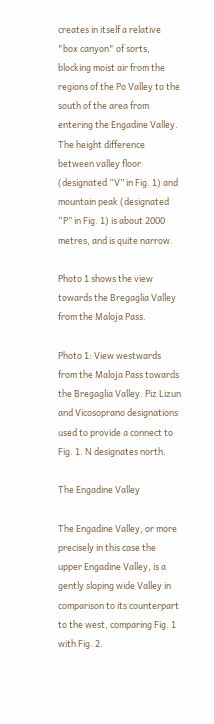creates in itself a relative "box canyon" of sorts, blocking moist air from the regions of the Po Valley to the south of the area from entering the Engadine Valley. The height difference between valley floor (designated “V” in Fig. 1) and mountain peak (designated “P” in Fig. 1) is about 2000 metres, and is quite narrow.

Photo 1 shows the view towards the Bregaglia Valley from the Maloja Pass.

Photo 1: View westwards from the Maloja Pass towards the Bregaglia Valley. Piz Lizun and Vicosoprano designations used to provide a connect to Fig. 1. N designates north.

The Engadine Valley

The Engadine Valley, or more precisely in this case the upper Engadine Valley, is a gently sloping wide Valley in comparison to its counterpart to the west, comparing Fig. 1 with Fig. 2.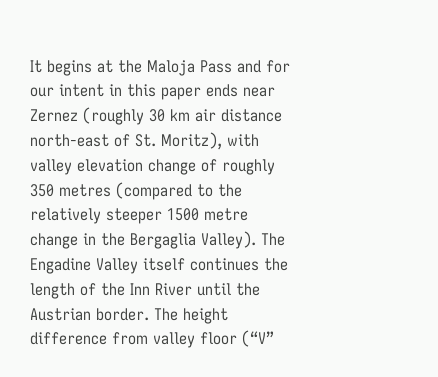It begins at the Maloja Pass and for our intent in this paper ends near Zernez (roughly 30 km air distance north-east of St. Moritz), with valley elevation change of roughly 350 metres (compared to the relatively steeper 1500 metre change in the Bergaglia Valley). The Engadine Valley itself continues the length of the Inn River until the Austrian border. The height difference from valley floor (“V”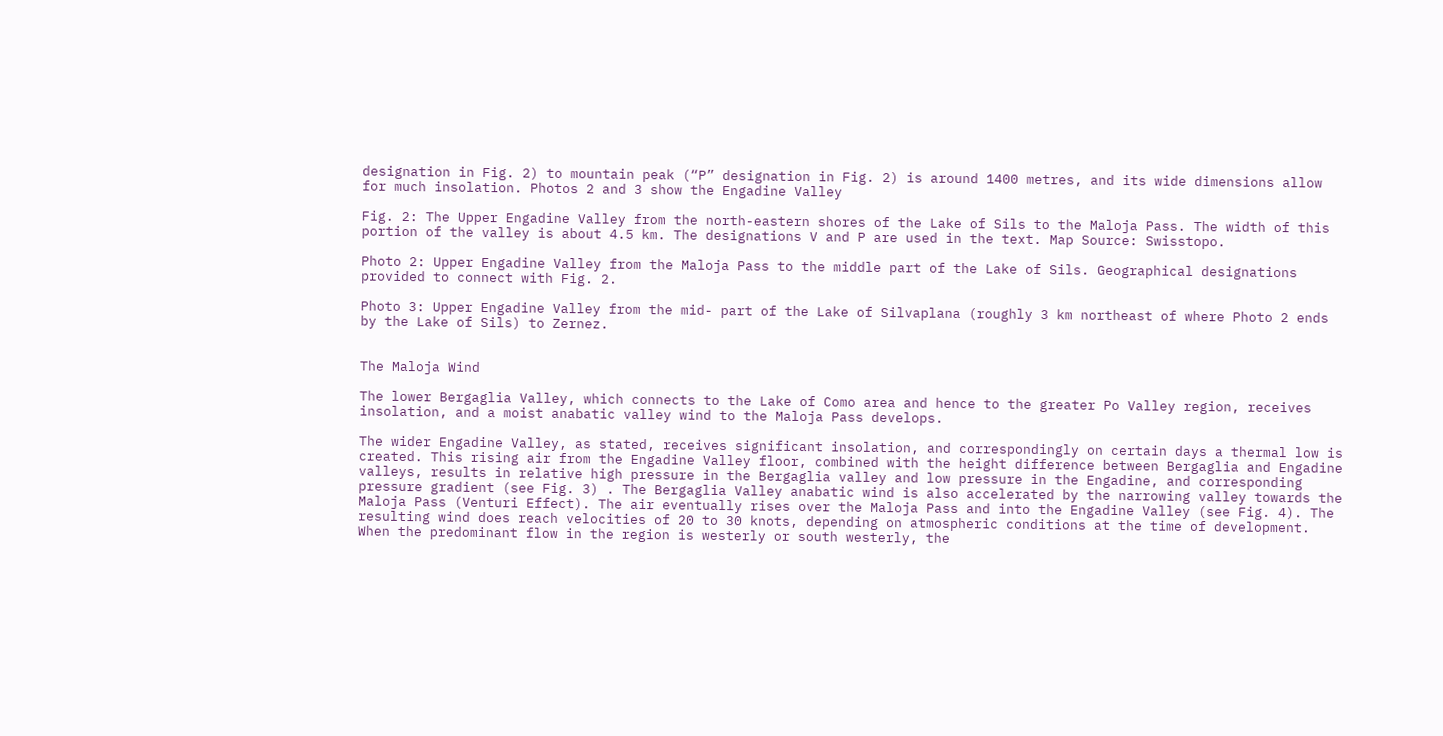designation in Fig. 2) to mountain peak (“P” designation in Fig. 2) is around 1400 metres, and its wide dimensions allow for much insolation. Photos 2 and 3 show the Engadine Valley

Fig. 2: The Upper Engadine Valley from the north-eastern shores of the Lake of Sils to the Maloja Pass. The width of this portion of the valley is about 4.5 km. The designations V and P are used in the text. Map Source: Swisstopo.

Photo 2: Upper Engadine Valley from the Maloja Pass to the middle part of the Lake of Sils. Geographical designations provided to connect with Fig. 2.

Photo 3: Upper Engadine Valley from the mid- part of the Lake of Silvaplana (roughly 3 km northeast of where Photo 2 ends by the Lake of Sils) to Zernez.


The Maloja Wind

The lower Bergaglia Valley, which connects to the Lake of Como area and hence to the greater Po Valley region, receives insolation, and a moist anabatic valley wind to the Maloja Pass develops.

The wider Engadine Valley, as stated, receives significant insolation, and correspondingly on certain days a thermal low is created. This rising air from the Engadine Valley floor, combined with the height difference between Bergaglia and Engadine valleys, results in relative high pressure in the Bergaglia valley and low pressure in the Engadine, and corresponding pressure gradient (see Fig. 3) . The Bergaglia Valley anabatic wind is also accelerated by the narrowing valley towards the Maloja Pass (Venturi Effect). The air eventually rises over the Maloja Pass and into the Engadine Valley (see Fig. 4). The resulting wind does reach velocities of 20 to 30 knots, depending on atmospheric conditions at the time of development. When the predominant flow in the region is westerly or south westerly, the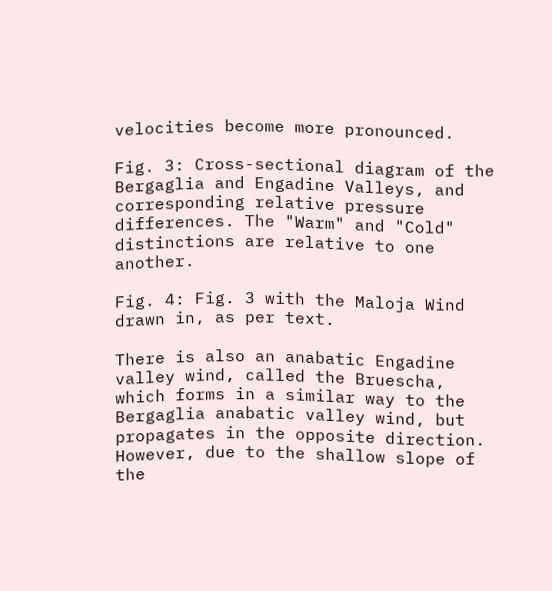velocities become more pronounced.

Fig. 3: Cross-sectional diagram of the Bergaglia and Engadine Valleys, and corresponding relative pressure differences. The "Warm" and "Cold" distinctions are relative to one another.

Fig. 4: Fig. 3 with the Maloja Wind drawn in, as per text.

There is also an anabatic Engadine valley wind, called the Bruescha, which forms in a similar way to the Bergaglia anabatic valley wind, but propagates in the opposite direction. However, due to the shallow slope of the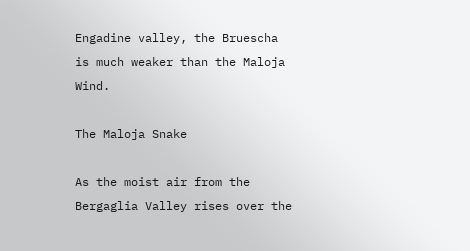Engadine valley, the Bruescha is much weaker than the Maloja Wind.

The Maloja Snake

As the moist air from the Bergaglia Valley rises over the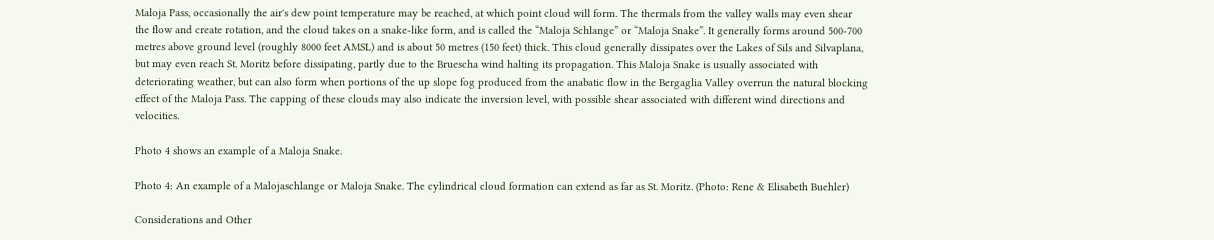Maloja Pass, occasionally the air's dew point temperature may be reached, at which point cloud will form. The thermals from the valley walls may even shear the flow and create rotation, and the cloud takes on a snake-like form, and is called the “Maloja Schlange” or “Maloja Snake”. It generally forms around 500-700 metres above ground level (roughly 8000 feet AMSL) and is about 50 metres (150 feet) thick. This cloud generally dissipates over the Lakes of Sils and Silvaplana, but may even reach St. Moritz before dissipating, partly due to the Bruescha wind halting its propagation. This Maloja Snake is usually associated with deteriorating weather, but can also form when portions of the up slope fog produced from the anabatic flow in the Bergaglia Valley overrun the natural blocking effect of the Maloja Pass. The capping of these clouds may also indicate the inversion level, with possible shear associated with different wind directions and velocities.

Photo 4 shows an example of a Maloja Snake.

Photo 4: An example of a Malojaschlange or Maloja Snake. The cylindrical cloud formation can extend as far as St. Moritz. (Photo: Rene & Elisabeth Buehler)

Considerations and Other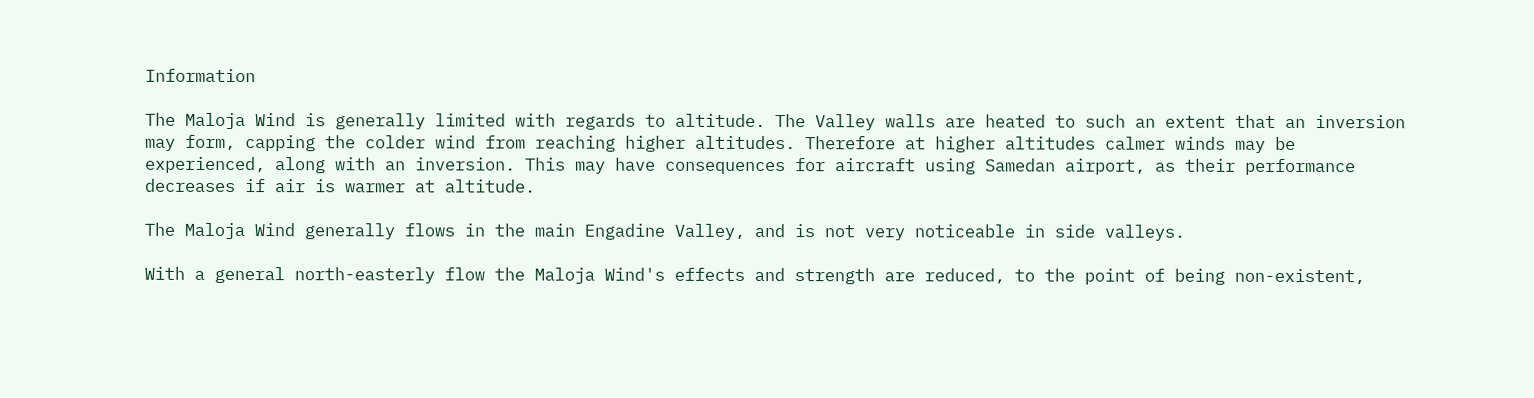Information

The Maloja Wind is generally limited with regards to altitude. The Valley walls are heated to such an extent that an inversion may form, capping the colder wind from reaching higher altitudes. Therefore at higher altitudes calmer winds may be experienced, along with an inversion. This may have consequences for aircraft using Samedan airport, as their performance decreases if air is warmer at altitude.

The Maloja Wind generally flows in the main Engadine Valley, and is not very noticeable in side valleys.

With a general north-easterly flow the Maloja Wind's effects and strength are reduced, to the point of being non-existent,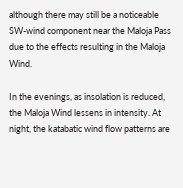although there may still be a noticeable SW-wind component near the Maloja Pass due to the effects resulting in the Maloja Wind.

In the evenings, as insolation is reduced, the Maloja Wind lessens in intensity. At night, the katabatic wind flow patterns are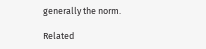generally the norm.

Related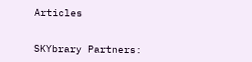Articles


SKYbrary Partners: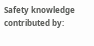Safety knowledge contributed by: